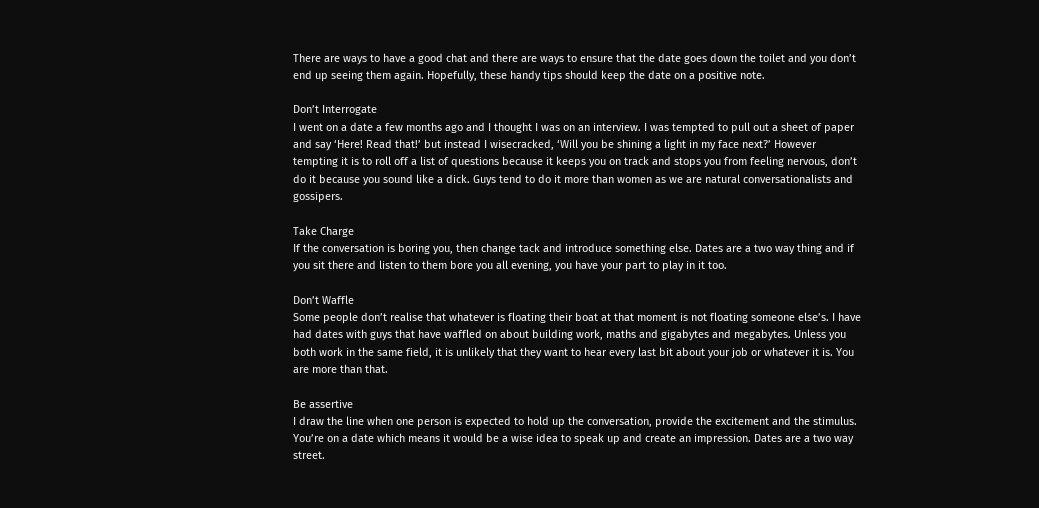There are ways to have a good chat and there are ways to ensure that the date goes down the toilet and you don’t end up seeing them again. Hopefully, these handy tips should keep the date on a positive note.

Don’t Interrogate
I went on a date a few months ago and I thought I was on an interview. I was tempted to pull out a sheet of paper and say ‘Here! Read that!’ but instead I wisecracked, ‘Will you be shining a light in my face next?’ However tempting it is to roll off a list of questions because it keeps you on track and stops you from feeling nervous, don’t do it because you sound like a dick. Guys tend to do it more than women as we are natural conversationalists and gossipers.

Take Charge
If the conversation is boring you, then change tack and introduce something else. Dates are a two way thing and if you sit there and listen to them bore you all evening, you have your part to play in it too.

Don’t Waffle
Some people don’t realise that whatever is floating their boat at that moment is not floating someone else’s. I have had dates with guys that have waffled on about building work, maths and gigabytes and megabytes. Unless you both work in the same field, it is unlikely that they want to hear every last bit about your job or whatever it is. You are more than that.

Be assertive
I draw the line when one person is expected to hold up the conversation, provide the excitement and the stimulus. You’re on a date which means it would be a wise idea to speak up and create an impression. Dates are a two way street.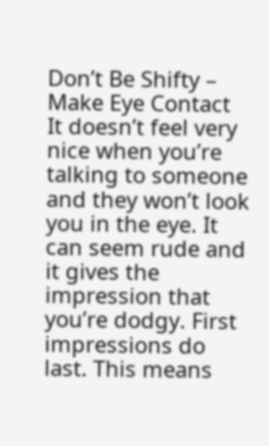Don’t Be Shifty – Make Eye Contact
It doesn’t feel very nice when you’re talking to someone and they won’t look you in the eye. It can seem rude and it gives the impression that you’re dodgy. First impressions do last. This means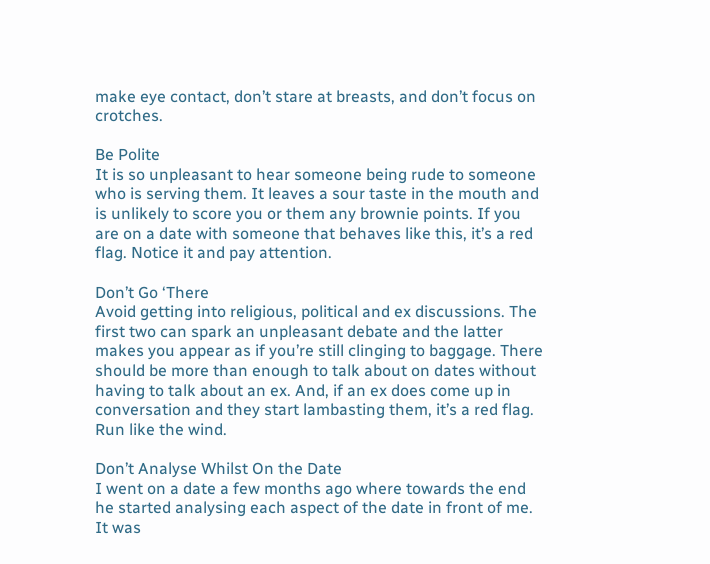make eye contact, don’t stare at breasts, and don’t focus on crotches.

Be Polite
It is so unpleasant to hear someone being rude to someone who is serving them. It leaves a sour taste in the mouth and is unlikely to score you or them any brownie points. If you are on a date with someone that behaves like this, it’s a red flag. Notice it and pay attention.

Don’t Go ‘There
Avoid getting into religious, political and ex discussions. The first two can spark an unpleasant debate and the latter makes you appear as if you’re still clinging to baggage. There should be more than enough to talk about on dates without having to talk about an ex. And, if an ex does come up in conversation and they start lambasting them, it’s a red flag. Run like the wind.

Don’t Analyse Whilst On the Date
I went on a date a few months ago where towards the end he started analysing each aspect of the date in front of me. It was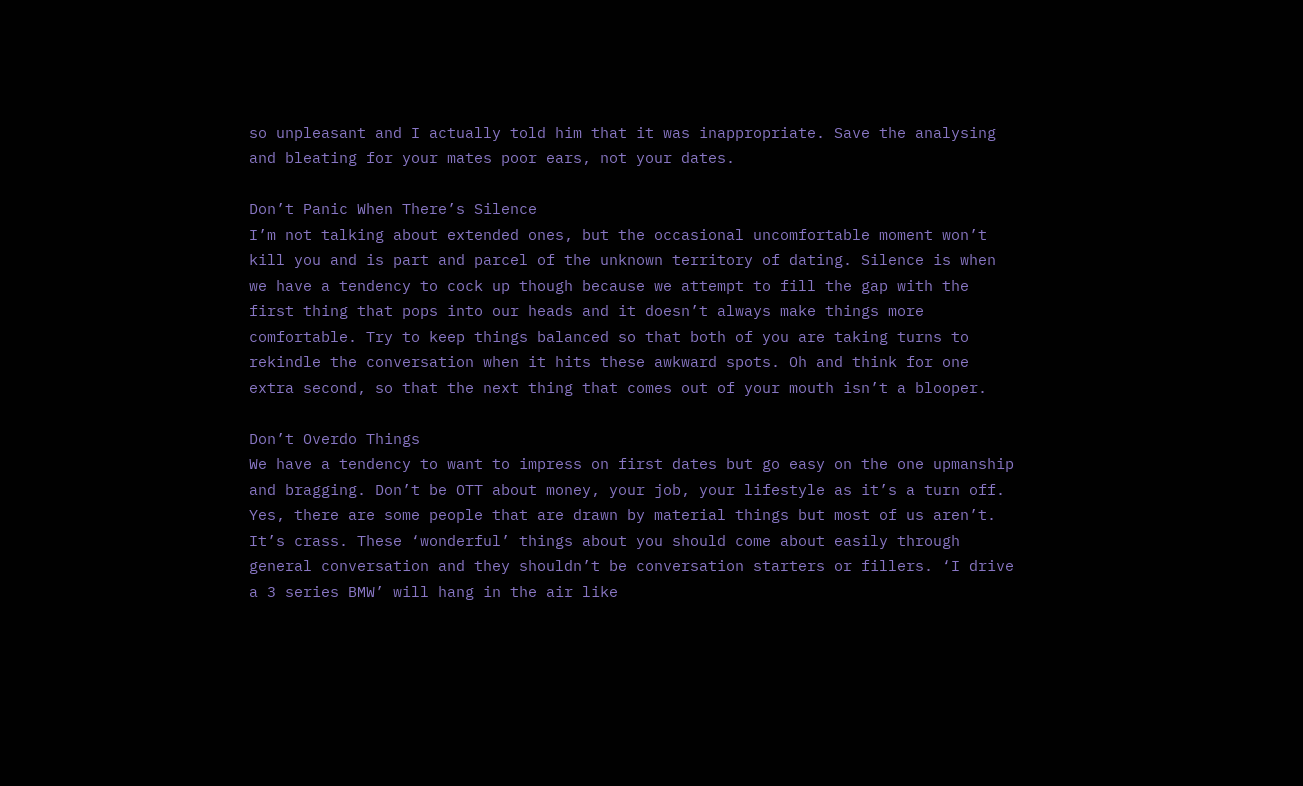so unpleasant and I actually told him that it was inappropriate. Save the analysing and bleating for your mates poor ears, not your dates.

Don’t Panic When There’s Silence
I’m not talking about extended ones, but the occasional uncomfortable moment won’t kill you and is part and parcel of the unknown territory of dating. Silence is when we have a tendency to cock up though because we attempt to fill the gap with the first thing that pops into our heads and it doesn’t always make things more comfortable. Try to keep things balanced so that both of you are taking turns to rekindle the conversation when it hits these awkward spots. Oh and think for one extra second, so that the next thing that comes out of your mouth isn’t a blooper.

Don’t Overdo Things
We have a tendency to want to impress on first dates but go easy on the one upmanship and bragging. Don’t be OTT about money, your job, your lifestyle as it’s a turn off. Yes, there are some people that are drawn by material things but most of us aren’t. It’s crass. These ‘wonderful’ things about you should come about easily through general conversation and they shouldn’t be conversation starters or fillers. ‘I drive a 3 series BMW’ will hang in the air like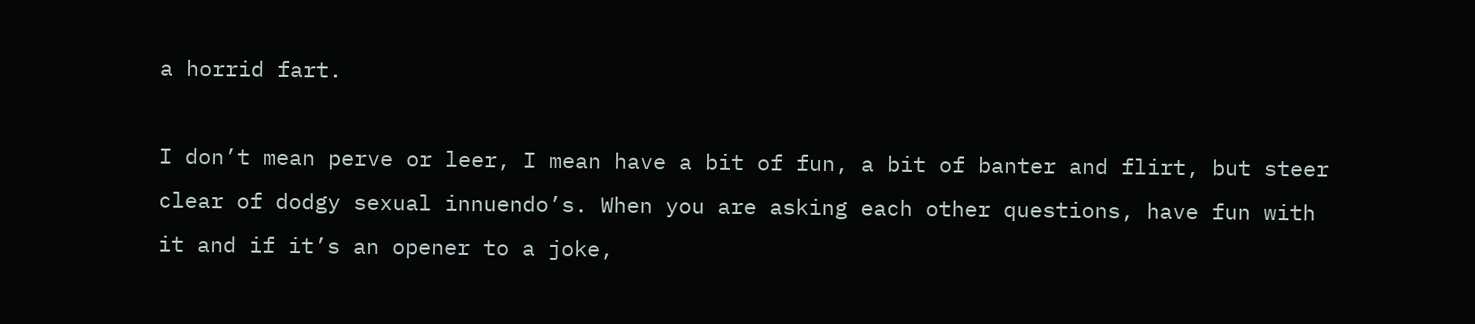a horrid fart.

I don’t mean perve or leer, I mean have a bit of fun, a bit of banter and flirt, but steer clear of dodgy sexual innuendo’s. When you are asking each other questions, have fun with it and if it’s an opener to a joke,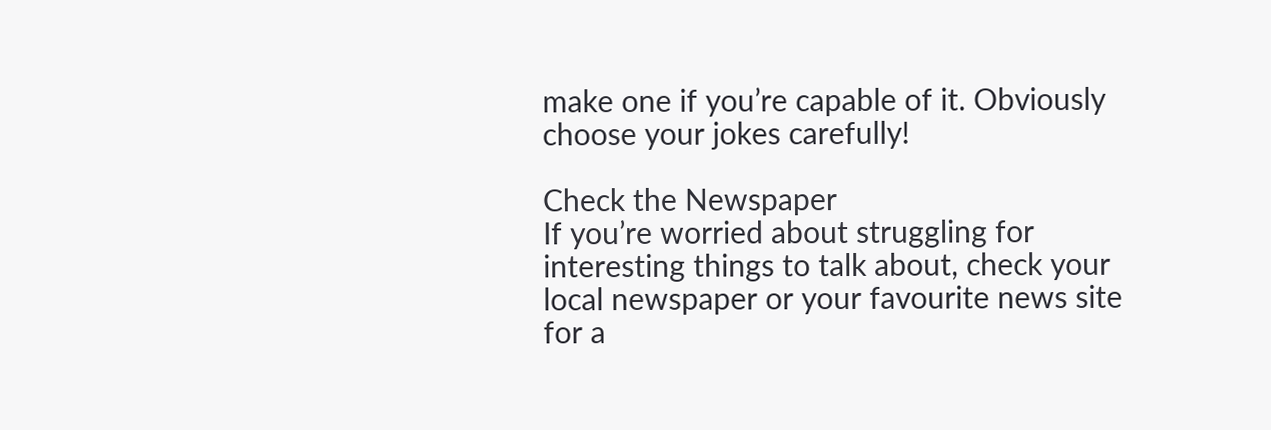make one if you’re capable of it. Obviously choose your jokes carefully!

Check the Newspaper
If you’re worried about struggling for interesting things to talk about, check your local newspaper or your favourite news site for a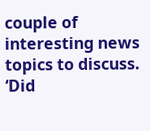couple of interesting news topics to discuss. ‘Did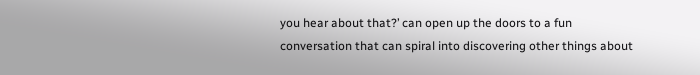you hear about that?’ can open up the doors to a fun conversation that can spiral into discovering other things about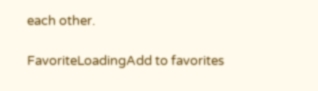each other.

FavoriteLoadingAdd to favorites